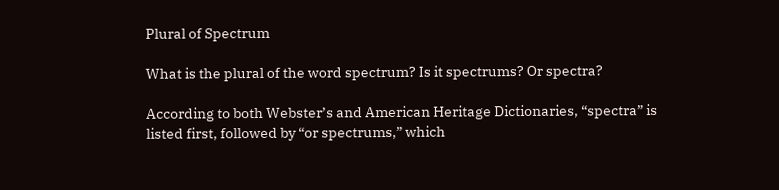Plural of Spectrum

What is the plural of the word spectrum? Is it spectrums? Or spectra?

According to both Webster’s and American Heritage Dictionaries, “spectra” is listed first, followed by “or spectrums,” which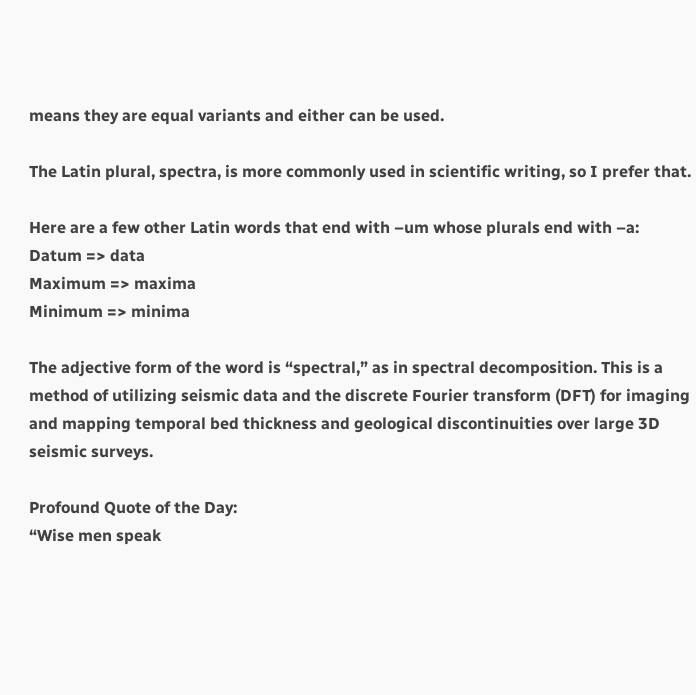means they are equal variants and either can be used.

The Latin plural, spectra, is more commonly used in scientific writing, so I prefer that.

Here are a few other Latin words that end with –um whose plurals end with –a:
Datum => data
Maximum => maxima
Minimum => minima

The adjective form of the word is “spectral,” as in spectral decomposition. This is a method of utilizing seismic data and the discrete Fourier transform (DFT) for imaging and mapping temporal bed thickness and geological discontinuities over large 3D seismic surveys.

Profound Quote of the Day:
“Wise men speak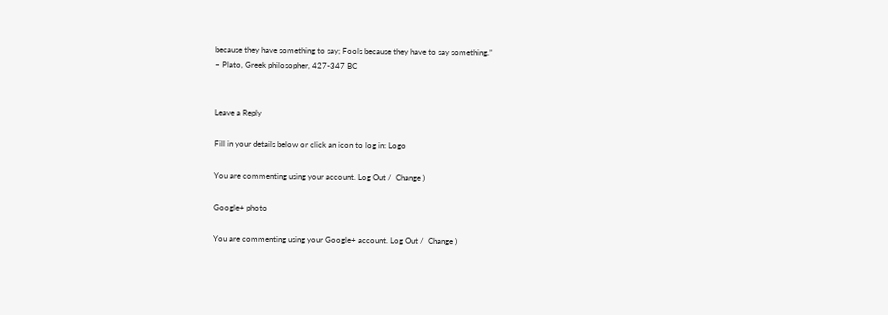because they have something to say; Fools because they have to say something.”
– Plato, Greek philosopher, 427-347 BC


Leave a Reply

Fill in your details below or click an icon to log in: Logo

You are commenting using your account. Log Out /  Change )

Google+ photo

You are commenting using your Google+ account. Log Out /  Change )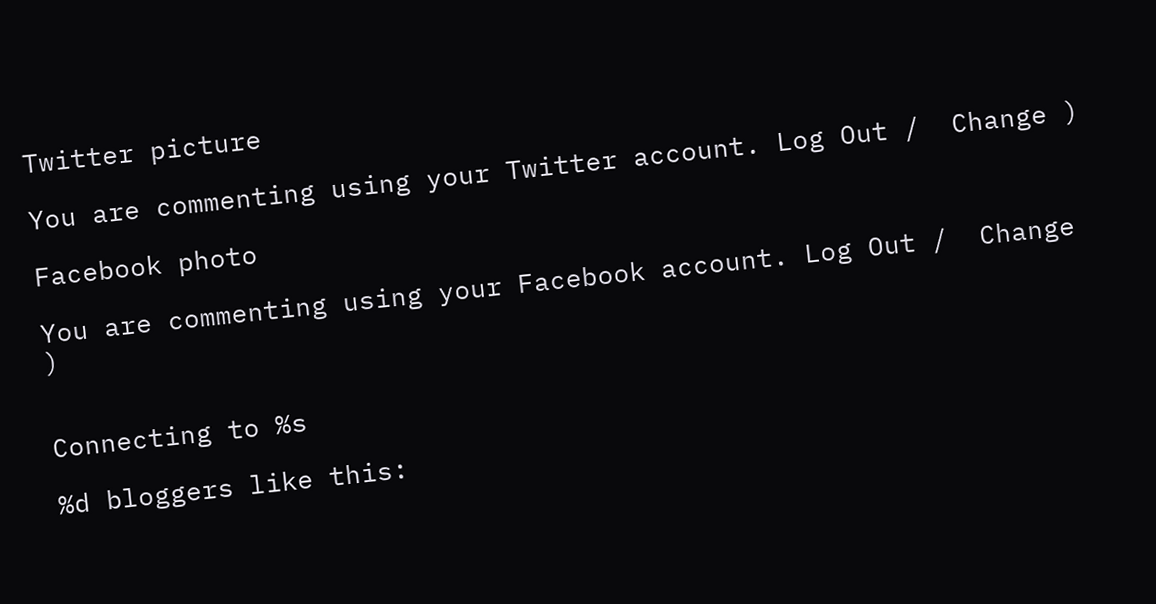Twitter picture

You are commenting using your Twitter account. Log Out /  Change )

Facebook photo

You are commenting using your Facebook account. Log Out /  Change )


Connecting to %s

%d bloggers like this: